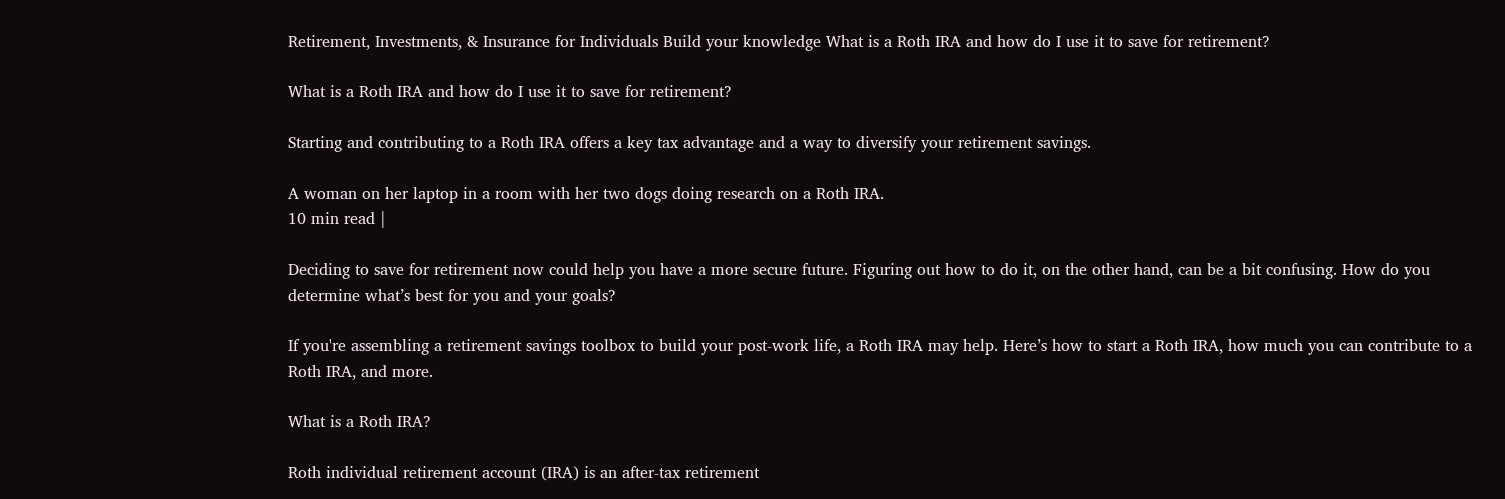Retirement, Investments, & Insurance for Individuals Build your knowledge What is a Roth IRA and how do I use it to save for retirement?

What is a Roth IRA and how do I use it to save for retirement?

Starting and contributing to a Roth IRA offers a key tax advantage and a way to diversify your retirement savings.

A woman on her laptop in a room with her two dogs doing research on a Roth IRA.
10 min read |

Deciding to save for retirement now could help you have a more secure future. Figuring out how to do it, on the other hand, can be a bit confusing. How do you determine what’s best for you and your goals?

If you're assembling a retirement savings toolbox to build your post-work life, a Roth IRA may help. Here’s how to start a Roth IRA, how much you can contribute to a Roth IRA, and more.

What is a Roth IRA?

Roth individual retirement account (IRA) is an after-tax retirement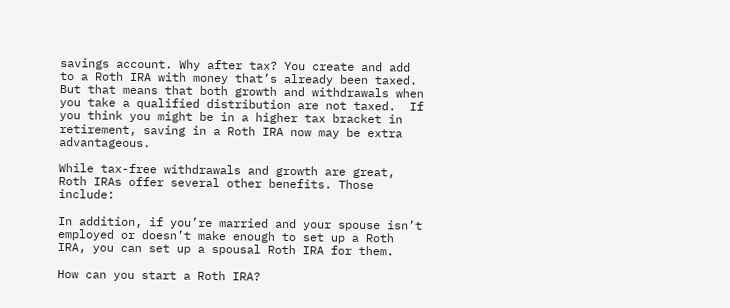savings account. Why after tax? You create and add to a Roth IRA with money that’s already been taxed. But that means that both growth and withdrawals when you take a qualified distribution are not taxed.  If you think you might be in a higher tax bracket in retirement, saving in a Roth IRA now may be extra advantageous.

While tax-free withdrawals and growth are great, Roth IRAs offer several other benefits. Those include:

In addition, if you’re married and your spouse isn’t employed or doesn’t make enough to set up a Roth IRA, you can set up a spousal Roth IRA for them.

How can you start a Roth IRA?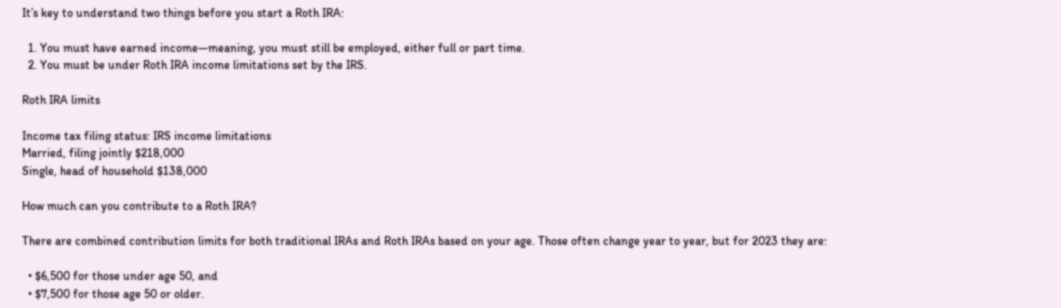It’s key to understand two things before you start a Roth IRA:

  1. You must have earned income—meaning, you must still be employed, either full or part time.
  2. You must be under Roth IRA income limitations set by the IRS.

Roth IRA limits

Income tax filing status: IRS income limitations
Married, filing jointly $218,000
Single, head of household $138,000

How much can you contribute to a Roth IRA?

There are combined contribution limits for both traditional IRAs and Roth IRAs based on your age. Those often change year to year, but for 2023 they are:

  • $6,500 for those under age 50, and
  • $7,500 for those age 50 or older.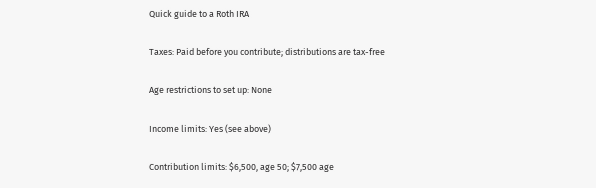Quick guide to a Roth IRA

Taxes: Paid before you contribute; distributions are tax-free

Age restrictions to set up: None

Income limits: Yes (see above)

Contribution limits: $6,500, age 50; $7,500 age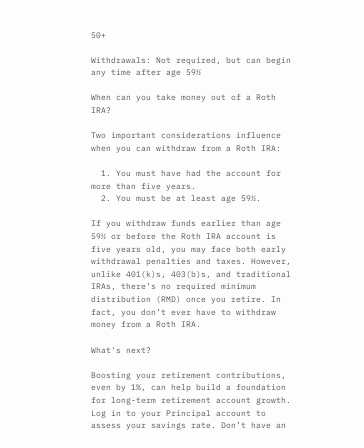50+

Withdrawals: Not required, but can begin any time after age 59½

When can you take money out of a Roth IRA?

Two important considerations influence when you can withdraw from a Roth IRA:

  1. You must have had the account for more than five years.
  2. You must be at least age 59½.

If you withdraw funds earlier than age 59½ or before the Roth IRA account is five years old, you may face both early withdrawal penalties and taxes. However, unlike 401(k)s, 403(b)s, and traditional IRAs, there’s no required minimum distribution (RMD) once you retire. In fact, you don’t ever have to withdraw money from a Roth IRA.

What's next?

Boosting your retirement contributions, even by 1%, can help build a foundation for long-term retirement account growth. Log in to your Principal account to assess your savings rate. Don’t have an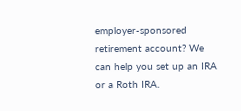employer-sponsored retirement account? We can help you set up an IRA or a Roth IRA.